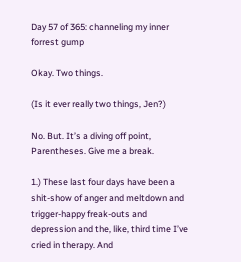Day 57 of 365: channeling my inner forrest gump

Okay. Two things.

(Is it ever really two things, Jen?)

No. But. It’s a diving off point, Parentheses. Give me a break.

1.) These last four days have been a shit-show of anger and meltdown and trigger-happy freak-outs and depression and the, like, third time I’ve cried in therapy. And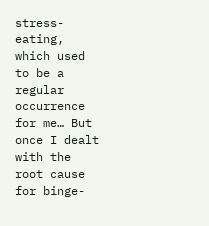stress-eating, which used to be a regular occurrence for me… But once I dealt with the root cause for binge-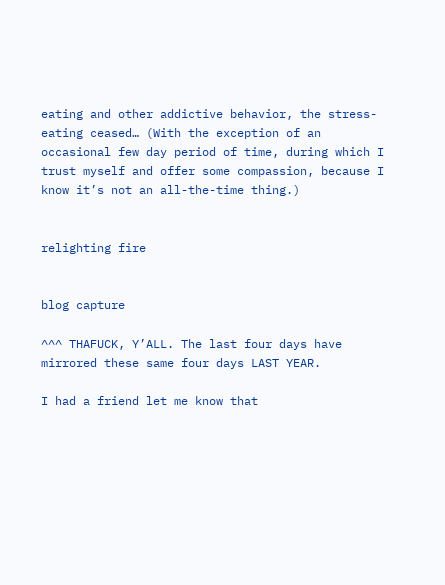eating and other addictive behavior, the stress-eating ceased… (With the exception of an occasional few day period of time, during which I trust myself and offer some compassion, because I know it’s not an all-the-time thing.)


relighting fire


blog capture

^^^ THAFUCK, Y’ALL. The last four days have mirrored these same four days LAST YEAR.

I had a friend let me know that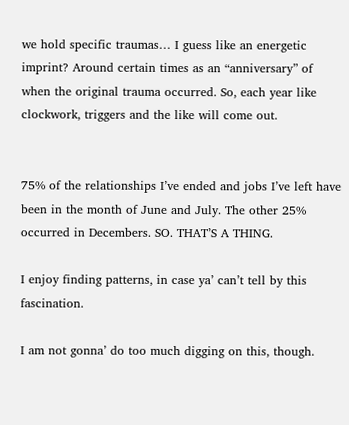we hold specific traumas… I guess like an energetic imprint? Around certain times as an “anniversary” of when the original trauma occurred. So, each year like clockwork, triggers and the like will come out.


75% of the relationships I’ve ended and jobs I’ve left have been in the month of June and July. The other 25% occurred in Decembers. SO. THAT’S A THING.

I enjoy finding patterns, in case ya’ can’t tell by this fascination.

I am not gonna’ do too much digging on this, though.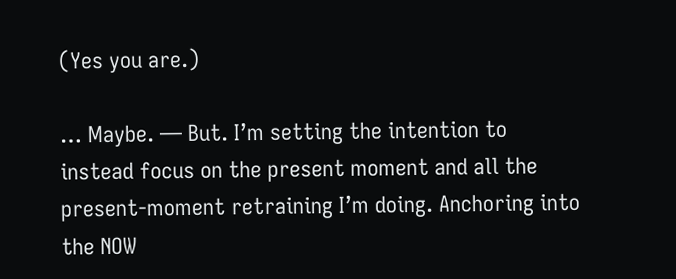(Yes you are.)

… Maybe. — But. I’m setting the intention to instead focus on the present moment and all the present-moment retraining I’m doing. Anchoring into the NOW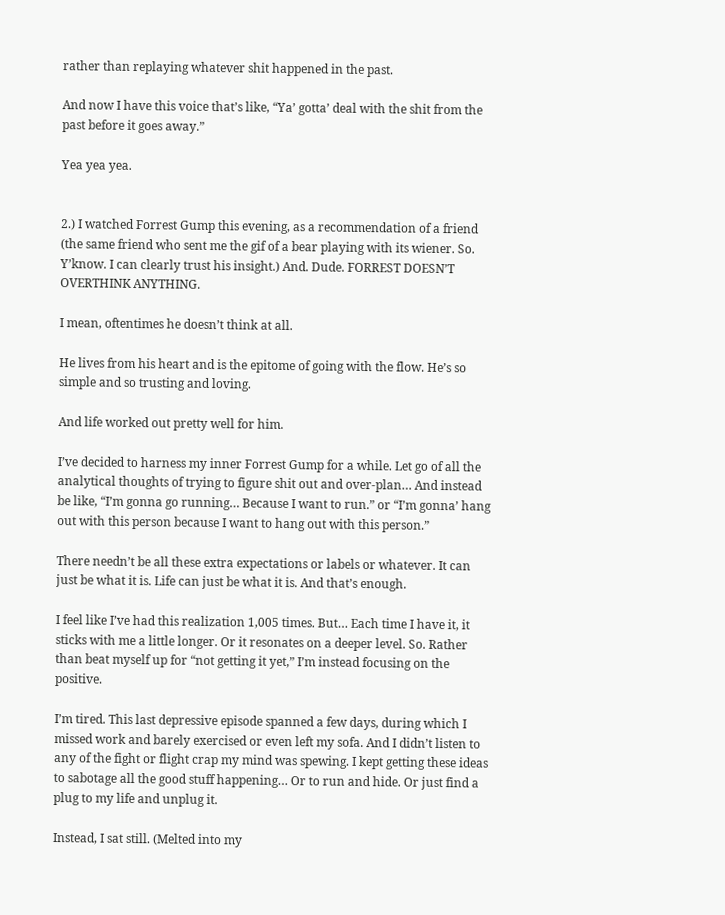rather than replaying whatever shit happened in the past.

And now I have this voice that’s like, “Ya’ gotta’ deal with the shit from the past before it goes away.”

Yea yea yea.


2.) I watched Forrest Gump this evening, as a recommendation of a friend (the same friend who sent me the gif of a bear playing with its wiener. So. Y’know. I can clearly trust his insight.) And. Dude. FORREST DOESN’T OVERTHINK ANYTHING.

I mean, oftentimes he doesn’t think at all.

He lives from his heart and is the epitome of going with the flow. He’s so simple and so trusting and loving.

And life worked out pretty well for him.

I’ve decided to harness my inner Forrest Gump for a while. Let go of all the analytical thoughts of trying to figure shit out and over-plan… And instead be like, “I’m gonna go running… Because I want to run.” or “I’m gonna’ hang out with this person because I want to hang out with this person.”

There needn’t be all these extra expectations or labels or whatever. It can just be what it is. Life can just be what it is. And that’s enough.

I feel like I’ve had this realization 1,005 times. But… Each time I have it, it sticks with me a little longer. Or it resonates on a deeper level. So. Rather than beat myself up for “not getting it yet,” I’m instead focusing on the positive.

I’m tired. This last depressive episode spanned a few days, during which I missed work and barely exercised or even left my sofa. And I didn’t listen to any of the fight or flight crap my mind was spewing. I kept getting these ideas to sabotage all the good stuff happening… Or to run and hide. Or just find a plug to my life and unplug it.

Instead, I sat still. (Melted into my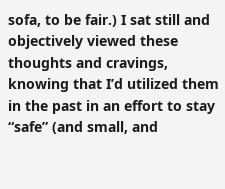sofa, to be fair.) I sat still and objectively viewed these thoughts and cravings, knowing that I’d utilized them in the past in an effort to stay “safe” (and small, and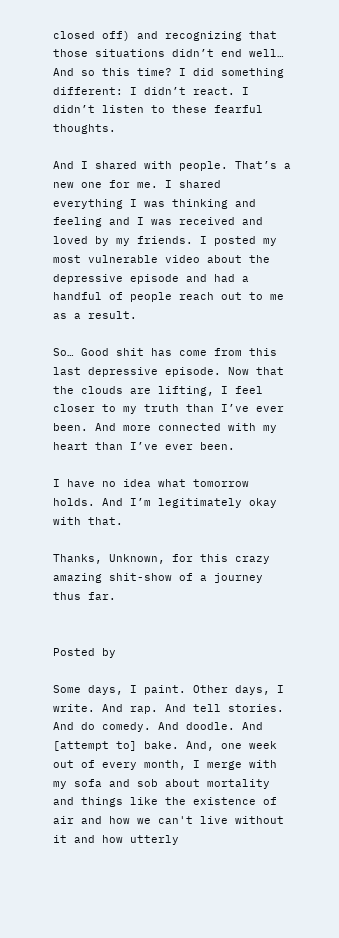closed off) and recognizing that those situations didn’t end well… And so this time? I did something different: I didn’t react. I didn’t listen to these fearful thoughts.

And I shared with people. That’s a new one for me. I shared everything I was thinking and feeling and I was received and loved by my friends. I posted my most vulnerable video about the depressive episode and had a handful of people reach out to me as a result.

So… Good shit has come from this last depressive episode. Now that the clouds are lifting, I feel closer to my truth than I’ve ever been. And more connected with my heart than I’ve ever been.

I have no idea what tomorrow holds. And I’m legitimately okay with that.

Thanks, Unknown, for this crazy amazing shit-show of a journey thus far.


Posted by

Some days, I paint. Other days, I write. And rap. And tell stories. And do comedy. And doodle. And [attempt to] bake. And, one week out of every month, I merge with my sofa and sob about mortality and things like the existence of air and how we can't live without it and how utterly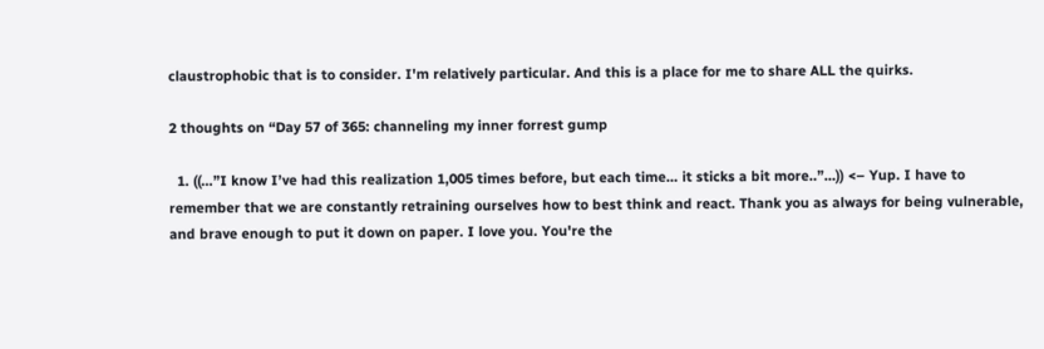claustrophobic that is to consider. I'm relatively particular. And this is a place for me to share ALL the quirks.

2 thoughts on “Day 57 of 365: channeling my inner forrest gump

  1. ((…”I know I’ve had this realization 1,005 times before, but each time… it sticks a bit more..”…)) <– Yup. I have to remember that we are constantly retraining ourselves how to best think and react. Thank you as always for being vulnerable, and brave enough to put it down on paper. I love you. You're the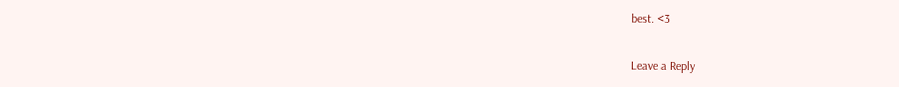best. <3

Leave a Reply